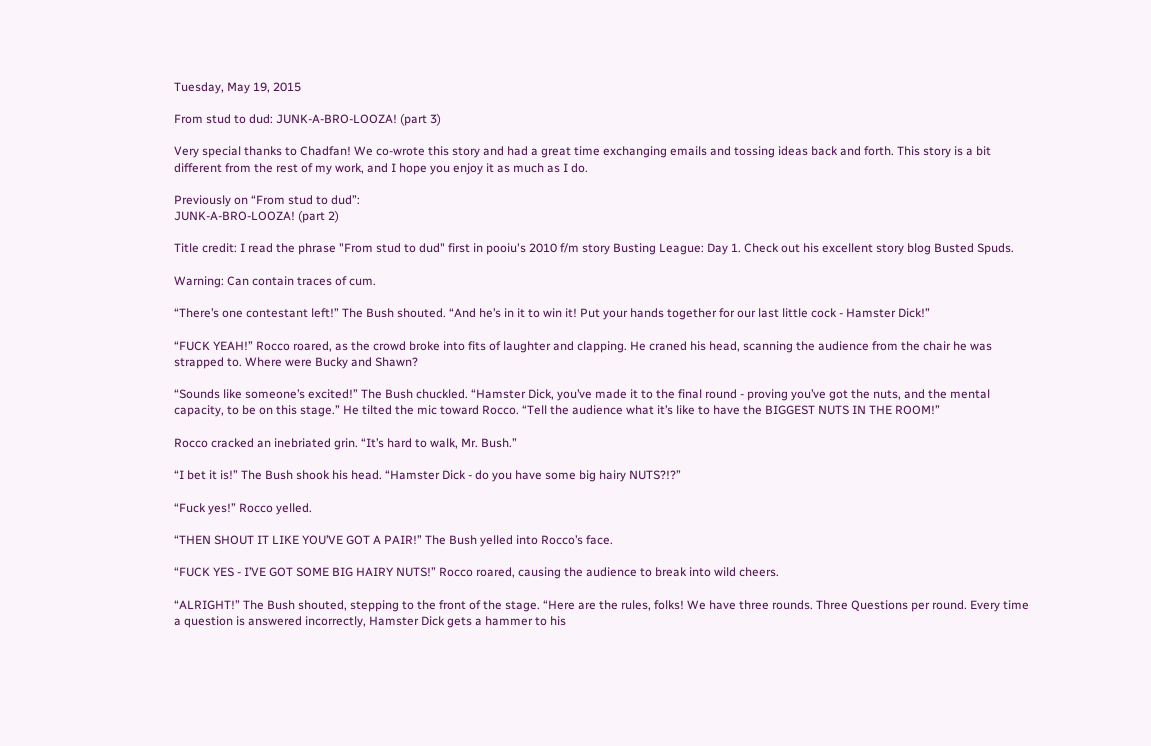Tuesday, May 19, 2015

From stud to dud: JUNK-A-BRO-LOOZA! (part 3)

Very special thanks to Chadfan! We co-wrote this story and had a great time exchanging emails and tossing ideas back and forth. This story is a bit different from the rest of my work, and I hope you enjoy it as much as I do.

Previously on “From stud to dud”:
JUNK-A-BRO-LOOZA! (part 2)

Title credit: I read the phrase "From stud to dud" first in pooiu's 2010 f/m story Busting League: Day 1. Check out his excellent story blog Busted Spuds.

Warning: Can contain traces of cum.

“There’s one contestant left!” The Bush shouted. “And he’s in it to win it! Put your hands together for our last little cock - Hamster Dick!”

“FUCK YEAH!” Rocco roared, as the crowd broke into fits of laughter and clapping. He craned his head, scanning the audience from the chair he was strapped to. Where were Bucky and Shawn?

“Sounds like someone’s excited!” The Bush chuckled. “Hamster Dick, you’ve made it to the final round - proving you’ve got the nuts, and the mental capacity, to be on this stage.” He tilted the mic toward Rocco. “Tell the audience what it’s like to have the BIGGEST NUTS IN THE ROOM!”

Rocco cracked an inebriated grin. “It’s hard to walk, Mr. Bush.”

“I bet it is!” The Bush shook his head. “Hamster Dick - do you have some big hairy NUTS?!?”

“Fuck yes!” Rocco yelled.

“THEN SHOUT IT LIKE YOU’VE GOT A PAIR!” The Bush yelled into Rocco’s face.

“FUCK YES - I’VE GOT SOME BIG HAIRY NUTS!” Rocco roared, causing the audience to break into wild cheers.

“ALRIGHT!” The Bush shouted, stepping to the front of the stage. “Here are the rules, folks! We have three rounds. Three Questions per round. Every time a question is answered incorrectly, Hamster Dick gets a hammer to his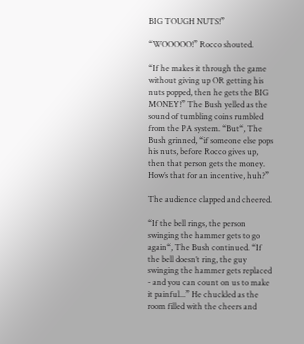BIG TOUGH NUTS!”

“WOOOOO!” Rocco shouted.

“If he makes it through the game without giving up OR getting his nuts popped, then he gets the BIG MONEY!” The Bush yelled as the sound of tumbling coins rumbled from the PA system. “But“, The Bush grinned, “if someone else pops his nuts, before Rocco gives up, then that person gets the money. How’s that for an incentive, huh?”

The audience clapped and cheered.

“If the bell rings, the person swinging the hammer gets to go again“, The Bush continued. “If the bell doesn’t ring, the guy swinging the hammer gets replaced - and you can count on us to make it painful...” He chuckled as the room filled with the cheers and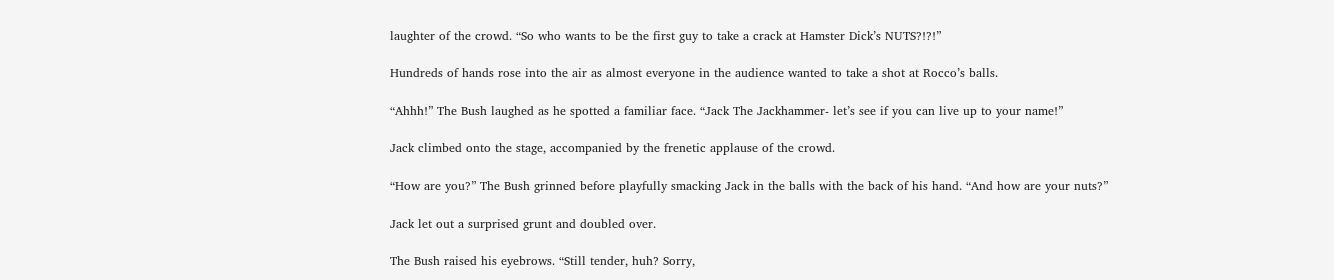laughter of the crowd. “So who wants to be the first guy to take a crack at Hamster Dick’s NUTS?!?!”

Hundreds of hands rose into the air as almost everyone in the audience wanted to take a shot at Rocco’s balls.

“Ahhh!” The Bush laughed as he spotted a familiar face. “Jack The Jackhammer- let’s see if you can live up to your name!”

Jack climbed onto the stage, accompanied by the frenetic applause of the crowd.

“How are you?” The Bush grinned before playfully smacking Jack in the balls with the back of his hand. “And how are your nuts?”

Jack let out a surprised grunt and doubled over.

The Bush raised his eyebrows. “Still tender, huh? Sorry,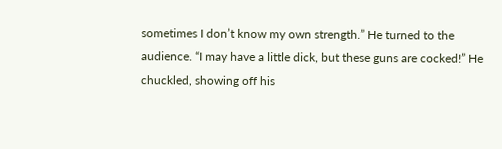sometimes I don’t know my own strength.” He turned to the audience. “I may have a little dick, but these guns are cocked!” He chuckled, showing off his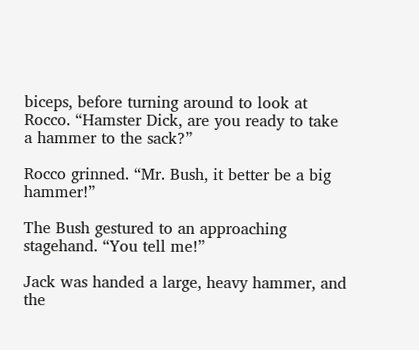biceps, before turning around to look at Rocco. “Hamster Dick, are you ready to take a hammer to the sack?”

Rocco grinned. “Mr. Bush, it better be a big hammer!”

The Bush gestured to an approaching stagehand. “You tell me!”

Jack was handed a large, heavy hammer, and the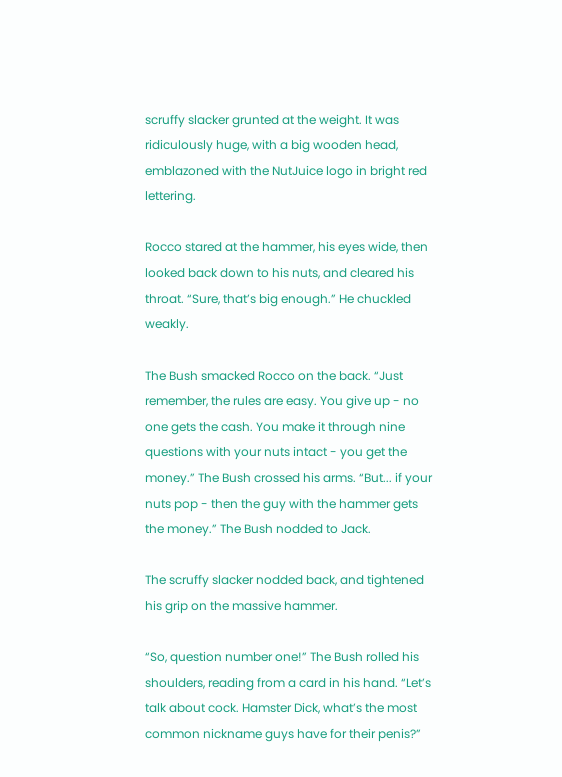scruffy slacker grunted at the weight. It was ridiculously huge, with a big wooden head, emblazoned with the NutJuice logo in bright red lettering.

Rocco stared at the hammer, his eyes wide, then looked back down to his nuts, and cleared his throat. “Sure, that’s big enough.” He chuckled weakly.

The Bush smacked Rocco on the back. “Just remember, the rules are easy. You give up - no one gets the cash. You make it through nine questions with your nuts intact - you get the money.” The Bush crossed his arms. “But... if your nuts pop - then the guy with the hammer gets the money.” The Bush nodded to Jack.

The scruffy slacker nodded back, and tightened his grip on the massive hammer.

“So, question number one!” The Bush rolled his shoulders, reading from a card in his hand. “Let’s talk about cock. Hamster Dick, what’s the most common nickname guys have for their penis?”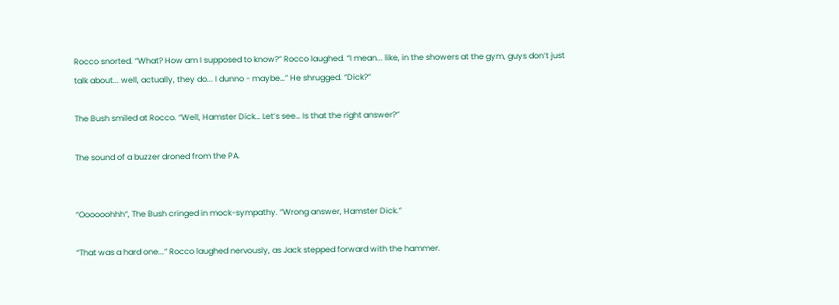Rocco snorted. “What? How am I supposed to know?” Rocco laughed. “I mean... like, in the showers at the gym, guys don’t just talk about... well, actually, they do... I dunno - maybe…” He shrugged. “Dick?”

The Bush smiled at Rocco. “Well, Hamster Dick… Let’s see… Is that the right answer?”

The sound of a buzzer droned from the PA.


“Oooooohhh“, The Bush cringed in mock-sympathy. “Wrong answer, Hamster Dick.”

“That was a hard one...” Rocco laughed nervously, as Jack stepped forward with the hammer.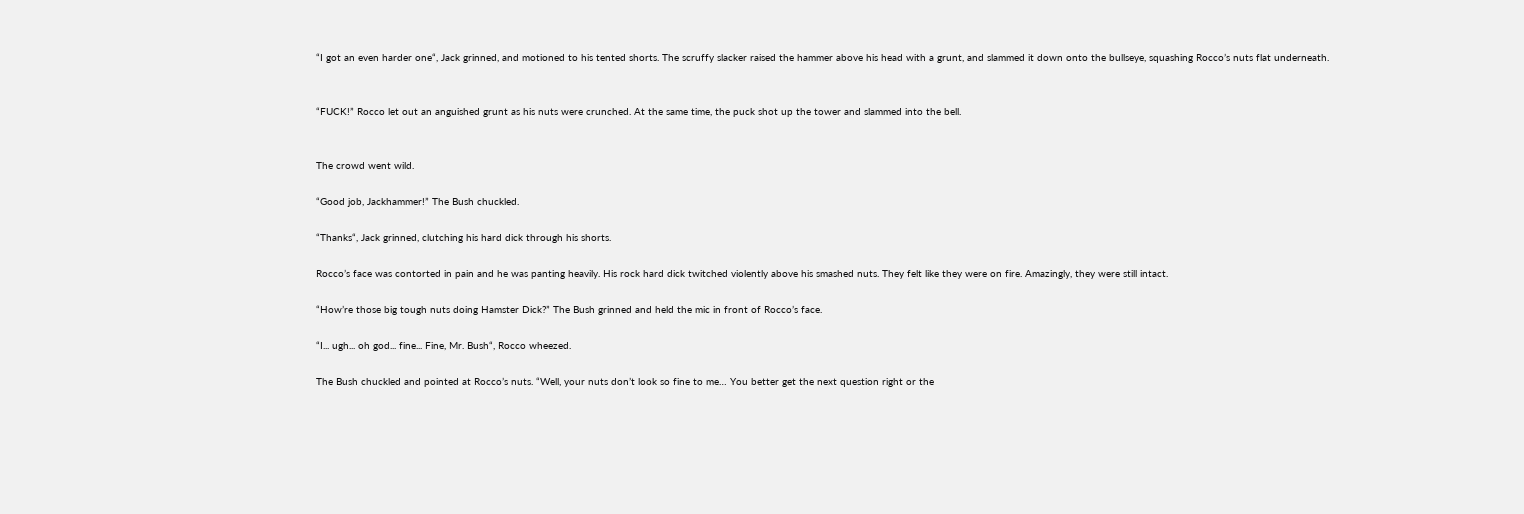“I got an even harder one“, Jack grinned, and motioned to his tented shorts. The scruffy slacker raised the hammer above his head with a grunt, and slammed it down onto the bullseye, squashing Rocco’s nuts flat underneath.


“FUCK!” Rocco let out an anguished grunt as his nuts were crunched. At the same time, the puck shot up the tower and slammed into the bell.


The crowd went wild.

“Good job, Jackhammer!” The Bush chuckled.

“Thanks“, Jack grinned, clutching his hard dick through his shorts.

Rocco’s face was contorted in pain and he was panting heavily. His rock hard dick twitched violently above his smashed nuts. They felt like they were on fire. Amazingly, they were still intact.

“How’re those big tough nuts doing Hamster Dick?” The Bush grinned and held the mic in front of Rocco’s face.

“I... ugh... oh god... fine... Fine, Mr. Bush“, Rocco wheezed.

The Bush chuckled and pointed at Rocco’s nuts. “Well, your nuts don’t look so fine to me… You better get the next question right or the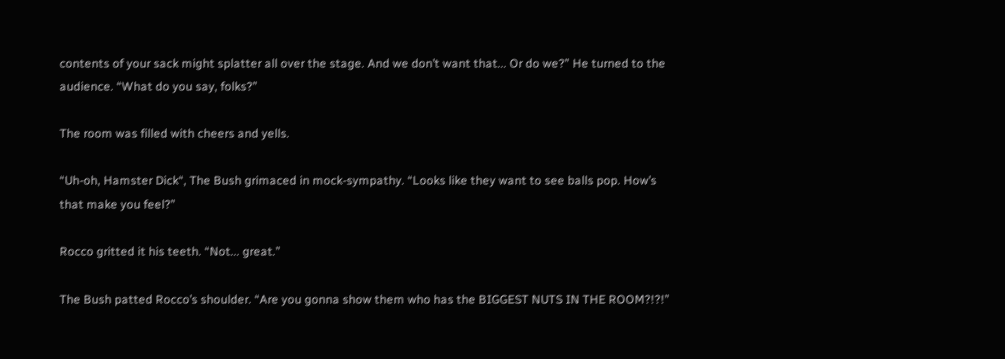contents of your sack might splatter all over the stage. And we don’t want that... Or do we?” He turned to the audience. “What do you say, folks?”

The room was filled with cheers and yells.

“Uh-oh, Hamster Dick“, The Bush grimaced in mock-sympathy. “Looks like they want to see balls pop. How’s that make you feel?”

Rocco gritted it his teeth. “Not... great.”

The Bush patted Rocco’s shoulder. “Are you gonna show them who has the BIGGEST NUTS IN THE ROOM?!?!”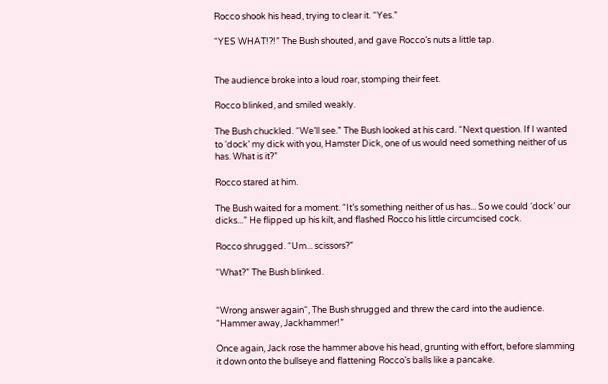Rocco shook his head, trying to clear it. “Yes.”

“YES WHAT!?!” The Bush shouted, and gave Rocco’s nuts a little tap.


The audience broke into a loud roar, stomping their feet.

Rocco blinked, and smiled weakly.

The Bush chuckled. “We’ll see.” The Bush looked at his card. “Next question. If I wanted to ‘dock’ my dick with you, Hamster Dick, one of us would need something neither of us has. What is it?”

Rocco stared at him.

The Bush waited for a moment. “It’s something neither of us has... So we could ‘dock’ our dicks...” He flipped up his kilt, and flashed Rocco his little circumcised cock.

Rocco shrugged. “Um... scissors?”

“What?” The Bush blinked.


“Wrong answer again“, The Bush shrugged and threw the card into the audience. “Hammer away, Jackhammer!”

Once again, Jack rose the hammer above his head, grunting with effort, before slamming it down onto the bullseye and flattening Rocco’s balls like a pancake.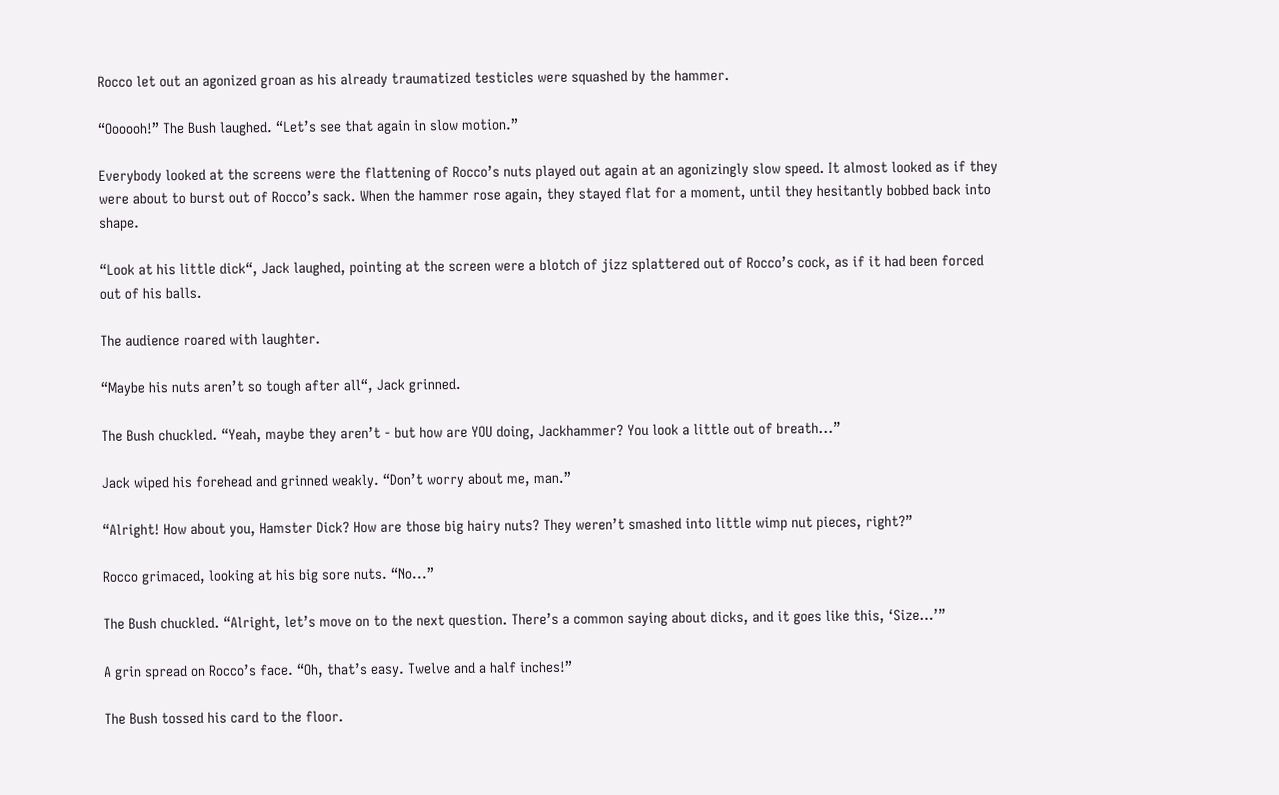Rocco let out an agonized groan as his already traumatized testicles were squashed by the hammer.

“Oooooh!” The Bush laughed. “Let’s see that again in slow motion.”

Everybody looked at the screens were the flattening of Rocco’s nuts played out again at an agonizingly slow speed. It almost looked as if they were about to burst out of Rocco’s sack. When the hammer rose again, they stayed flat for a moment, until they hesitantly bobbed back into shape.

“Look at his little dick“, Jack laughed, pointing at the screen were a blotch of jizz splattered out of Rocco’s cock, as if it had been forced out of his balls.

The audience roared with laughter.

“Maybe his nuts aren’t so tough after all“, Jack grinned.

The Bush chuckled. “Yeah, maybe they aren’t - but how are YOU doing, Jackhammer? You look a little out of breath...”

Jack wiped his forehead and grinned weakly. “Don’t worry about me, man.”

“Alright! How about you, Hamster Dick? How are those big hairy nuts? They weren’t smashed into little wimp nut pieces, right?”

Rocco grimaced, looking at his big sore nuts. “No...”

The Bush chuckled. “Alright, let’s move on to the next question. There’s a common saying about dicks, and it goes like this, ‘Size…’”

A grin spread on Rocco’s face. “Oh, that’s easy. Twelve and a half inches!”

The Bush tossed his card to the floor.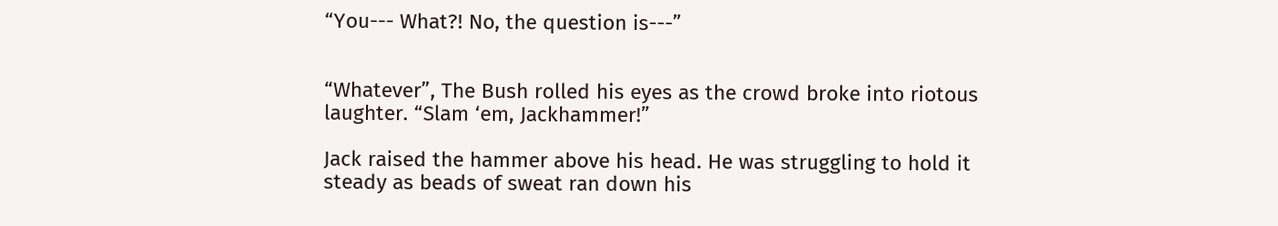“You--- What?! No, the question is---”


“Whatever”, The Bush rolled his eyes as the crowd broke into riotous laughter. “Slam ‘em, Jackhammer!”

Jack raised the hammer above his head. He was struggling to hold it steady as beads of sweat ran down his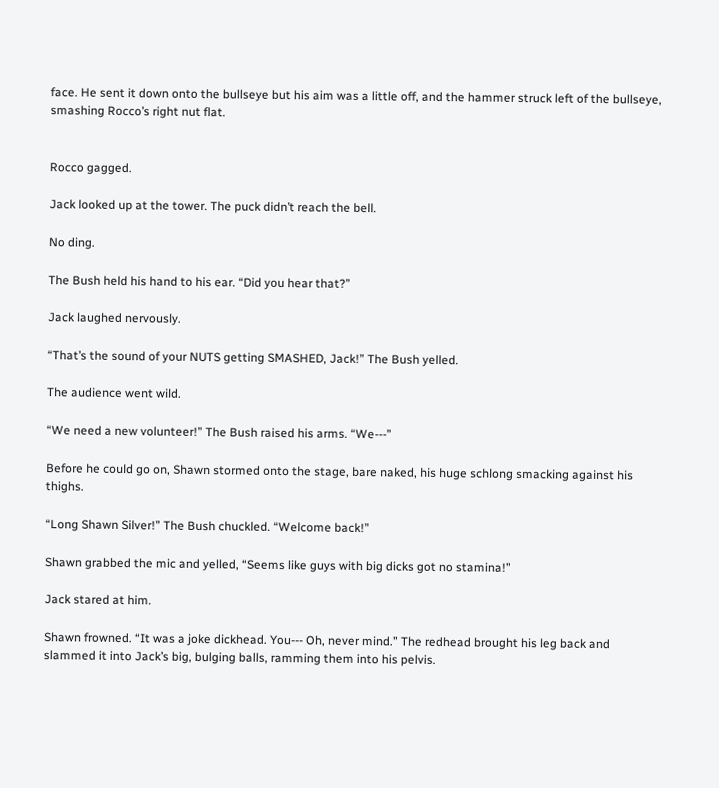face. He sent it down onto the bullseye but his aim was a little off, and the hammer struck left of the bullseye, smashing Rocco’s right nut flat.


Rocco gagged.

Jack looked up at the tower. The puck didn’t reach the bell.

No ding.

The Bush held his hand to his ear. “Did you hear that?”

Jack laughed nervously.

“That’s the sound of your NUTS getting SMASHED, Jack!” The Bush yelled.

The audience went wild.

“We need a new volunteer!” The Bush raised his arms. “We---”

Before he could go on, Shawn stormed onto the stage, bare naked, his huge schlong smacking against his thighs.

“Long Shawn Silver!” The Bush chuckled. “Welcome back!”

Shawn grabbed the mic and yelled, “Seems like guys with big dicks got no stamina!”

Jack stared at him.

Shawn frowned. “It was a joke dickhead. You--- Oh, never mind.” The redhead brought his leg back and slammed it into Jack’s big, bulging balls, ramming them into his pelvis.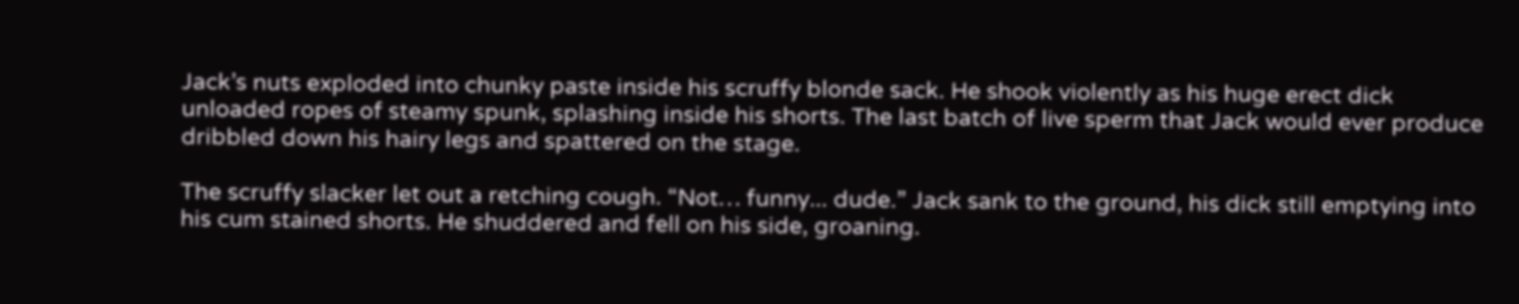Jack’s nuts exploded into chunky paste inside his scruffy blonde sack. He shook violently as his huge erect dick unloaded ropes of steamy spunk, splashing inside his shorts. The last batch of live sperm that Jack would ever produce dribbled down his hairy legs and spattered on the stage.

The scruffy slacker let out a retching cough. “Not… funny... dude.” Jack sank to the ground, his dick still emptying into his cum stained shorts. He shuddered and fell on his side, groaning.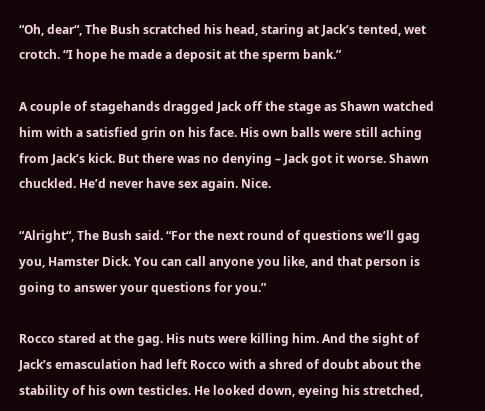“Oh, dear“, The Bush scratched his head, staring at Jack’s tented, wet crotch. “I hope he made a deposit at the sperm bank.”

A couple of stagehands dragged Jack off the stage as Shawn watched him with a satisfied grin on his face. His own balls were still aching from Jack’s kick. But there was no denying – Jack got it worse. Shawn chuckled. He’d never have sex again. Nice.

“Alright“, The Bush said. “For the next round of questions we’ll gag you, Hamster Dick. You can call anyone you like, and that person is going to answer your questions for you.”

Rocco stared at the gag. His nuts were killing him. And the sight of Jack’s emasculation had left Rocco with a shred of doubt about the stability of his own testicles. He looked down, eyeing his stretched,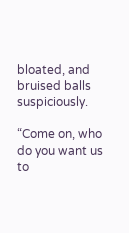bloated, and bruised balls suspiciously.

“Come on, who do you want us to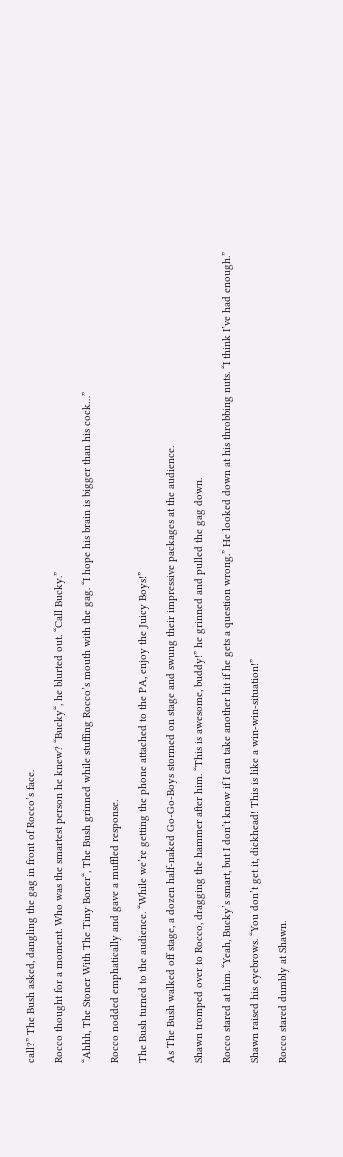call?” The Bush asked, dangling the gag in front of Rocco’s face.

Rocco thought for a moment. Who was the smartest person he knew? “Bucky“, he blurted out. “Call Bucky.”

“Ahhh, The Stoner With The Tiny Boner“, The Bush grinned while stuffing Rocco’s mouth with the gag. “I hope his brain is bigger than his cock…”

Rocco nodded emphatically and gave a muffled response.

The Bush turned to the audience. “While we’re getting the phone attached to the PA, enjoy the Juicy Boys!”

As The Bush walked off stage, a dozen half-naked Go-Go-Boys stormed on stage and swung their impressive packages at the audience.

Shawn tromped over to Rocco, dragging the hammer after him. “This is awesome, buddy!” he grinned and pulled the gag down.

Rocco stared at him. “Yeah, Bucky’s smart, but I don’t know if I can take another hit if he gets a question wrong.” He looked down at his throbbing nuts. “I think I’ve had enough.”

Shawn raised his eyebrows. “You don’t get it, dickhead! This is like a win-win-situation!”

Rocco stared dumbly at Shawn.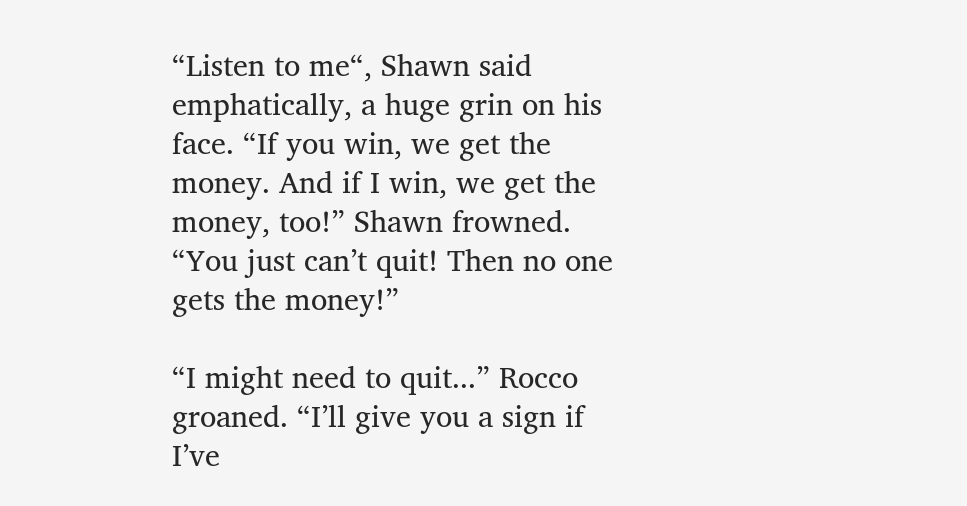“Listen to me“, Shawn said emphatically, a huge grin on his face. “If you win, we get the money. And if I win, we get the money, too!” Shawn frowned. “You just can’t quit! Then no one gets the money!”

“I might need to quit...” Rocco groaned. “I’ll give you a sign if I’ve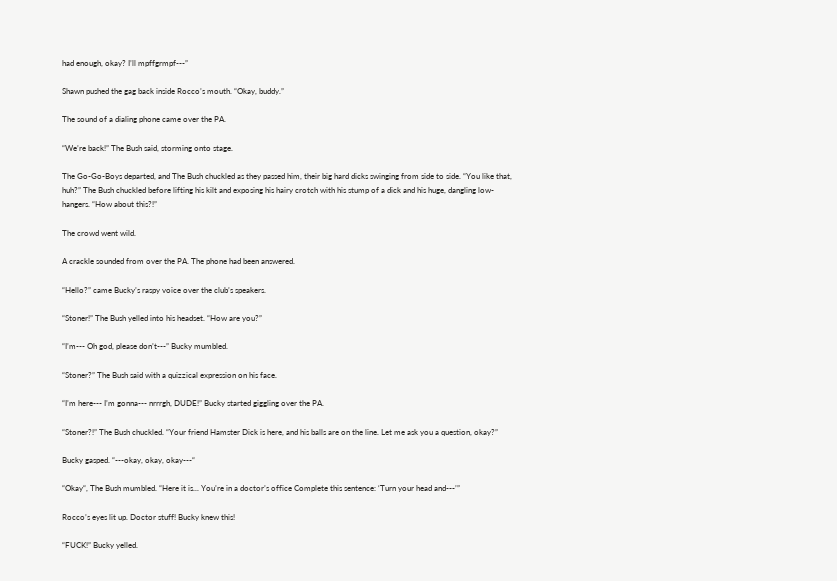had enough, okay? I’ll mpffgrmpf---”

Shawn pushed the gag back inside Rocco’s mouth. “Okay, buddy.”

The sound of a dialing phone came over the PA.

“We’re back!” The Bush said, storming onto stage.

The Go-Go-Boys departed, and The Bush chuckled as they passed him, their big hard dicks swinging from side to side. “You like that, huh?” The Bush chuckled before lifting his kilt and exposing his hairy crotch with his stump of a dick and his huge, dangling low-hangers. “How about this?!”

The crowd went wild.

A crackle sounded from over the PA. The phone had been answered.

“Hello?” came Bucky’s raspy voice over the club’s speakers.

“Stoner!” The Bush yelled into his headset. “How are you?”

“I’m--- Oh god, please don’t---” Bucky mumbled.

“Stoner?” The Bush said with a quizzical expression on his face.

“I’m here--- I’m gonna--- nrrrgh, DUDE!” Bucky started giggling over the PA.

“Stoner?!” The Bush chuckled. “Your friend Hamster Dick is here, and his balls are on the line. Let me ask you a question, okay?”

Bucky gasped. “---okay, okay, okay---“

“Okay“, The Bush mumbled. “Here it is... You’re in a doctor’s office Complete this sentence: ‘Turn your head and---’”

Rocco’s eyes lit up. Doctor stuff! Bucky knew this!

“FUCK!” Bucky yelled.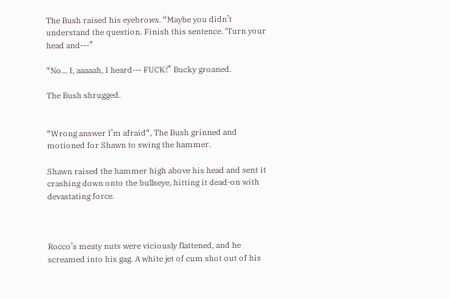The Bush raised his eyebrows. “Maybe you didn’t understand the question. Finish this sentence. ‘Turn your head and---”

“No... I, aaaaah, I heard--- FUCK!” Bucky groaned.

The Bush shrugged.


“Wrong answer I’m afraid“, The Bush grinned and motioned for Shawn to swing the hammer.

Shawn raised the hammer high above his head and sent it crashing down onto the bullseye, hitting it dead-on with devastating force.



Rocco’s meaty nuts were viciously flattened, and he screamed into his gag. A white jet of cum shot out of his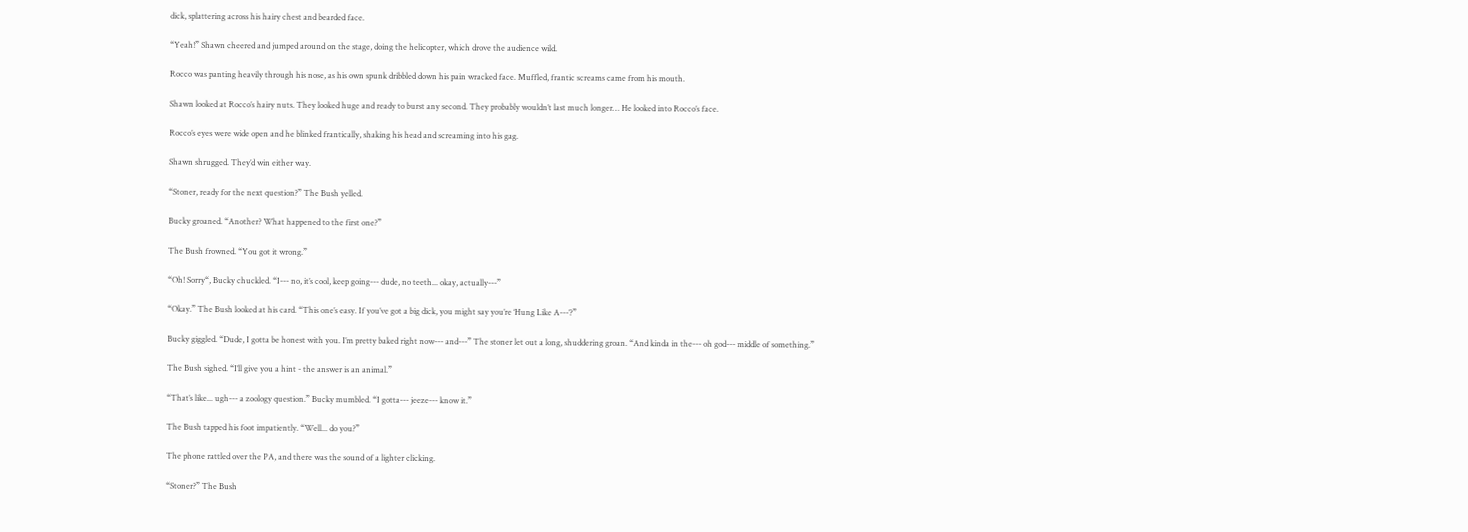dick, splattering across his hairy chest and bearded face.

“Yeah!” Shawn cheered and jumped around on the stage, doing the helicopter, which drove the audience wild.

Rocco was panting heavily through his nose, as his own spunk dribbled down his pain wracked face. Muffled, frantic screams came from his mouth.

Shawn looked at Rocco’s hairy nuts. They looked huge and ready to burst any second. They probably wouldn’t last much longer… He looked into Rocco’s face.

Rocco’s eyes were wide open and he blinked frantically, shaking his head and screaming into his gag.

Shawn shrugged. They’d win either way.

“Stoner, ready for the next question?” The Bush yelled.

Bucky groaned. “Another? What happened to the first one?”

The Bush frowned. “You got it wrong.”

“Oh! Sorry“, Bucky chuckled. “I--- no, it’s cool, keep going--- dude, no teeth... okay, actually---”

“Okay.” The Bush looked at his card. “This one’s easy. If you’ve got a big dick, you might say you’re ‘Hung Like A---’?”

Bucky giggled. “Dude, I gotta be honest with you. I’m pretty baked right now--- and---” The stoner let out a long, shuddering groan. “And kinda in the--- oh god--- middle of something.”

The Bush sighed. “I’ll give you a hint - the answer is an animal.”

“That’s like... ugh--- a zoology question.” Bucky mumbled. “I gotta--- jeeze--- know it.”

The Bush tapped his foot impatiently. “Well... do you?”

The phone rattled over the PA, and there was the sound of a lighter clicking.

“Stoner?” The Bush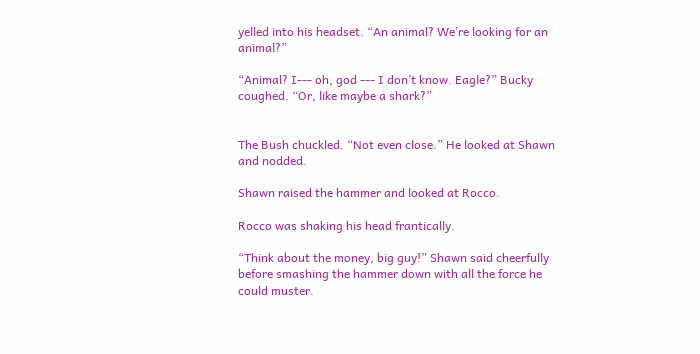yelled into his headset. “An animal? We’re looking for an animal?”

“Animal? I--- oh, god --- I don’t know. Eagle?” Bucky coughed. “Or, like maybe a shark?”


The Bush chuckled. “Not even close.” He looked at Shawn and nodded.

Shawn raised the hammer and looked at Rocco.

Rocco was shaking his head frantically.

“Think about the money, big guy!” Shawn said cheerfully before smashing the hammer down with all the force he could muster.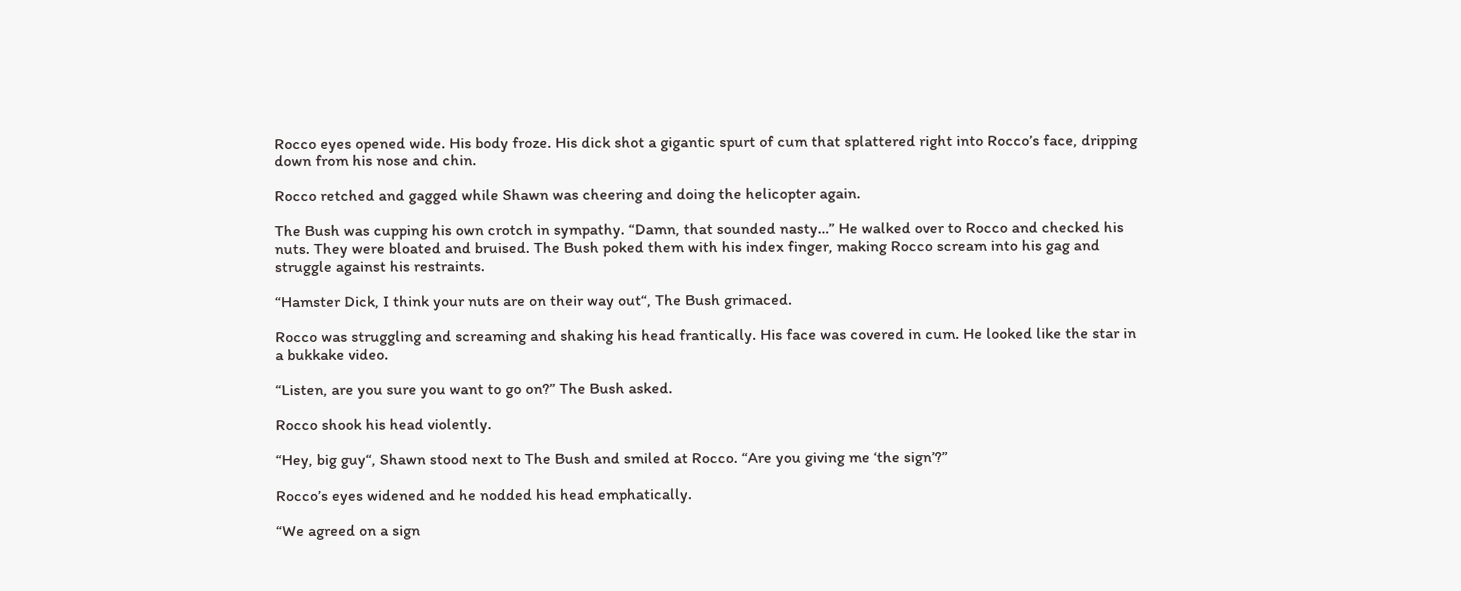Rocco eyes opened wide. His body froze. His dick shot a gigantic spurt of cum that splattered right into Rocco’s face, dripping down from his nose and chin.

Rocco retched and gagged while Shawn was cheering and doing the helicopter again.

The Bush was cupping his own crotch in sympathy. “Damn, that sounded nasty…” He walked over to Rocco and checked his nuts. They were bloated and bruised. The Bush poked them with his index finger, making Rocco scream into his gag and struggle against his restraints.

“Hamster Dick, I think your nuts are on their way out“, The Bush grimaced.

Rocco was struggling and screaming and shaking his head frantically. His face was covered in cum. He looked like the star in a bukkake video.

“Listen, are you sure you want to go on?” The Bush asked.

Rocco shook his head violently.

“Hey, big guy“, Shawn stood next to The Bush and smiled at Rocco. “Are you giving me ‘the sign’?”

Rocco’s eyes widened and he nodded his head emphatically.

“We agreed on a sign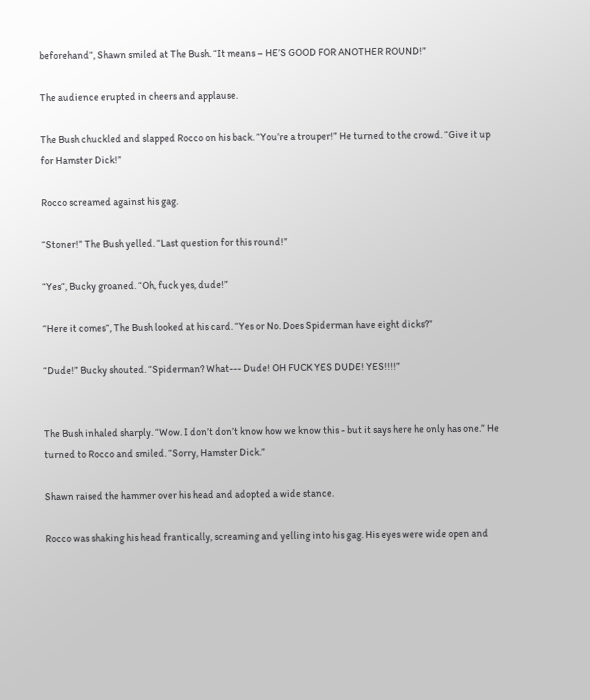beforehand“, Shawn smiled at The Bush. “It means – HE’S GOOD FOR ANOTHER ROUND!”

The audience erupted in cheers and applause.

The Bush chuckled and slapped Rocco on his back. “You’re a trouper!” He turned to the crowd. “Give it up for Hamster Dick!”

Rocco screamed against his gag.

“Stoner!” The Bush yelled. “Last question for this round!”

“Yes“, Bucky groaned. “Oh, fuck yes, dude!”

“Here it comes“, The Bush looked at his card. “Yes or No. Does Spiderman have eight dicks?”

“Dude!” Bucky shouted. “Spiderman? What--- Dude! OH FUCK YES DUDE! YES!!!!”


The Bush inhaled sharply. “Wow. I don’t don’t know how we know this - but it says here he only has one.” He turned to Rocco and smiled. “Sorry, Hamster Dick.”

Shawn raised the hammer over his head and adopted a wide stance.

Rocco was shaking his head frantically, screaming and yelling into his gag. His eyes were wide open and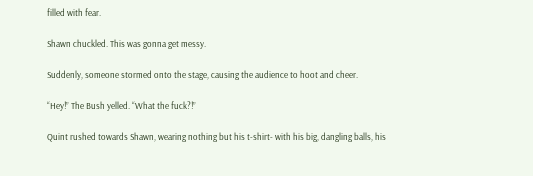filled with fear.

Shawn chuckled. This was gonna get messy.

Suddenly, someone stormed onto the stage, causing the audience to hoot and cheer.

“Hey!” The Bush yelled. “What the fuck?!”

Quint rushed towards Shawn, wearing nothing but his t-shirt- with his big, dangling balls, his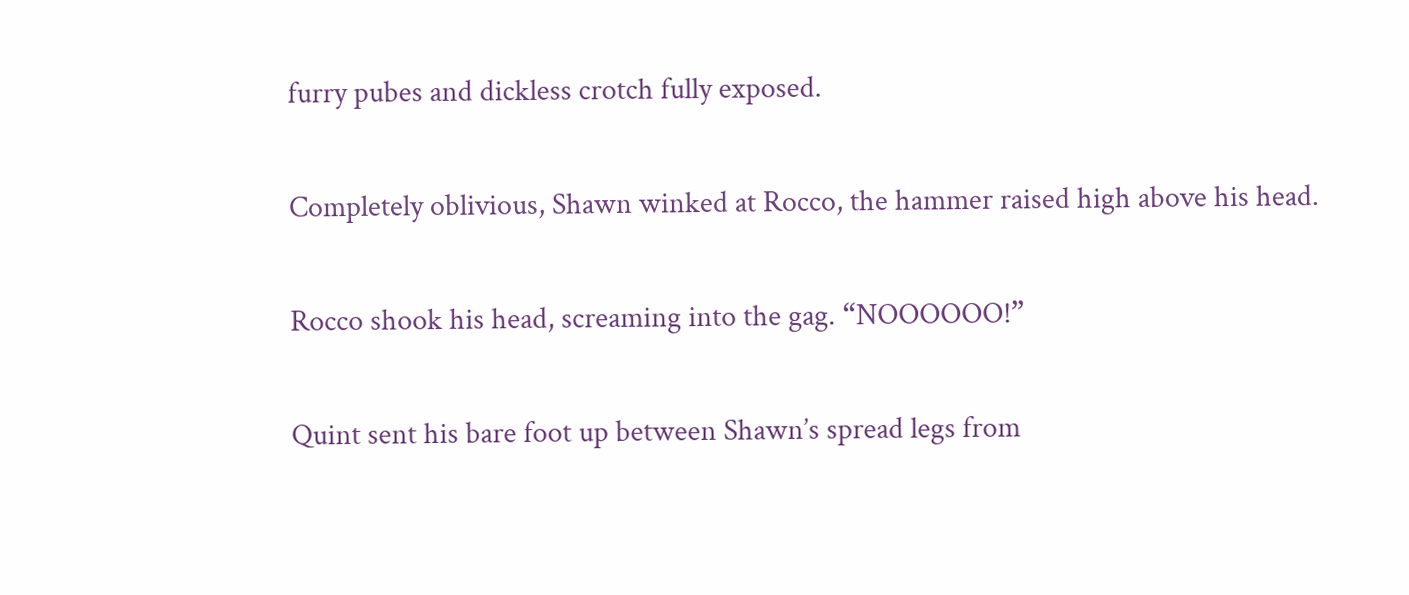furry pubes and dickless crotch fully exposed.

Completely oblivious, Shawn winked at Rocco, the hammer raised high above his head.

Rocco shook his head, screaming into the gag. “NOOOOOO!”

Quint sent his bare foot up between Shawn’s spread legs from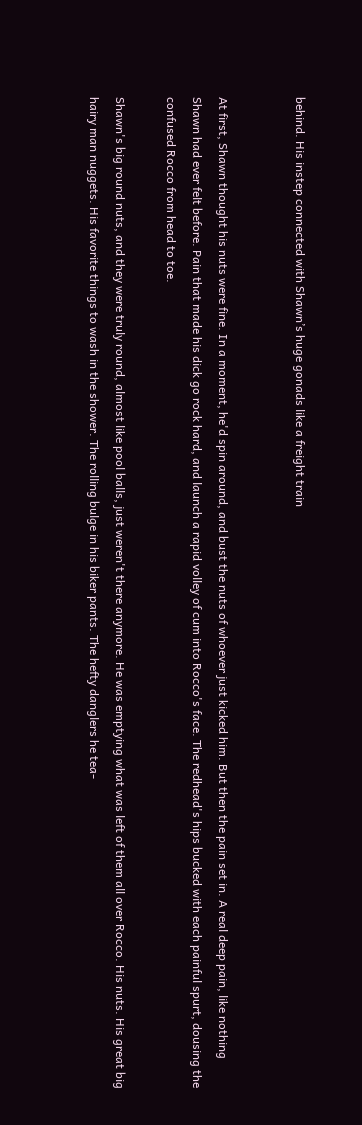behind. His instep connected with Shawn’s huge gonads like a freight train


At first, Shawn thought his nuts were fine. In a moment, he'd spin around, and bust the nuts of whoever just kicked him. But then the pain set in. A real deep pain, like nothing Shawn had ever felt before. Pain that made his dick go rock hard, and launch a rapid volley of cum into Rocco's face. The redhead's hips bucked with each painful spurt, dousing the confused Rocco from head to toe.

Shawn's big round nuts, and they were truly round, almost like pool balls, just weren't there anymore. He was emptying what was left of them all over Rocco. His nuts. His great big hairy man nuggets. His favorite things to wash in the shower. The rolling bulge in his biker pants. The hefty danglers he tea-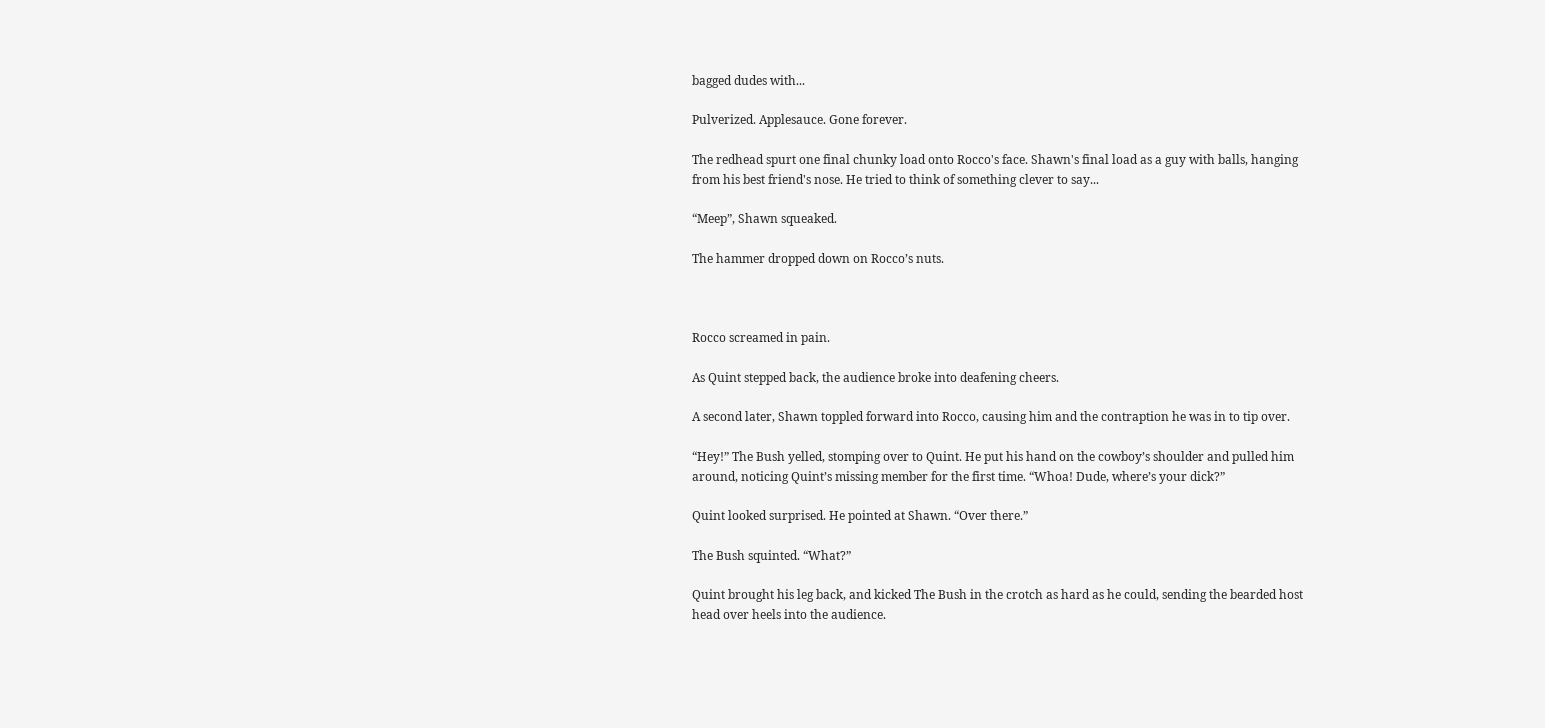bagged dudes with...

Pulverized. Applesauce. Gone forever.

The redhead spurt one final chunky load onto Rocco's face. Shawn's final load as a guy with balls, hanging from his best friend's nose. He tried to think of something clever to say...

“Meep”, Shawn squeaked.

The hammer dropped down on Rocco’s nuts.



Rocco screamed in pain.

As Quint stepped back, the audience broke into deafening cheers.

A second later, Shawn toppled forward into Rocco, causing him and the contraption he was in to tip over.

“Hey!” The Bush yelled, stomping over to Quint. He put his hand on the cowboy’s shoulder and pulled him around, noticing Quint’s missing member for the first time. “Whoa! Dude, where’s your dick?”

Quint looked surprised. He pointed at Shawn. “Over there.”

The Bush squinted. “What?”

Quint brought his leg back, and kicked The Bush in the crotch as hard as he could, sending the bearded host head over heels into the audience.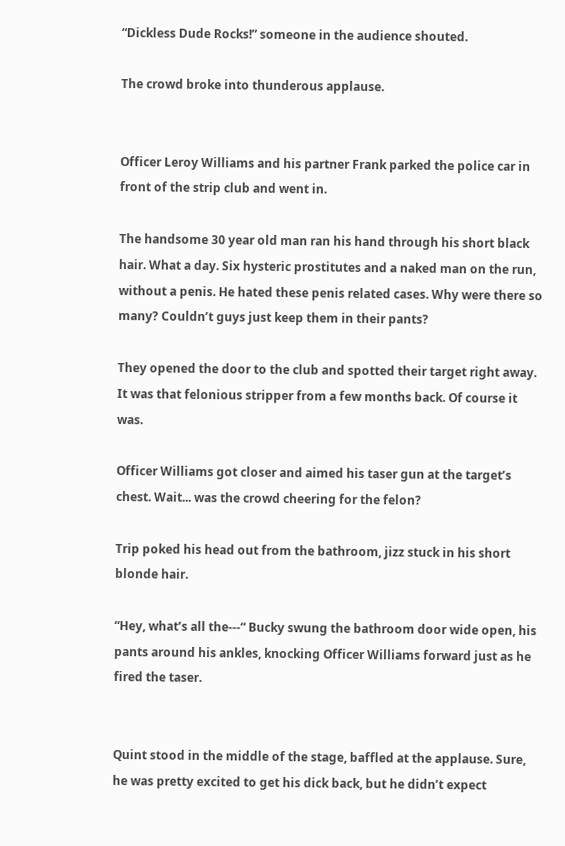“Dickless Dude Rocks!” someone in the audience shouted.

The crowd broke into thunderous applause.


Officer Leroy Williams and his partner Frank parked the police car in front of the strip club and went in.

The handsome 30 year old man ran his hand through his short black hair. What a day. Six hysteric prostitutes and a naked man on the run, without a penis. He hated these penis related cases. Why were there so many? Couldn’t guys just keep them in their pants?

They opened the door to the club and spotted their target right away. It was that felonious stripper from a few months back. Of course it was.

Officer Williams got closer and aimed his taser gun at the target’s chest. Wait... was the crowd cheering for the felon?

Trip poked his head out from the bathroom, jizz stuck in his short blonde hair.

“Hey, what’s all the---“ Bucky swung the bathroom door wide open, his pants around his ankles, knocking Officer Williams forward just as he fired the taser.


Quint stood in the middle of the stage, baffled at the applause. Sure, he was pretty excited to get his dick back, but he didn’t expect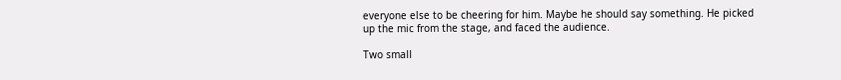everyone else to be cheering for him. Maybe he should say something. He picked up the mic from the stage, and faced the audience.

Two small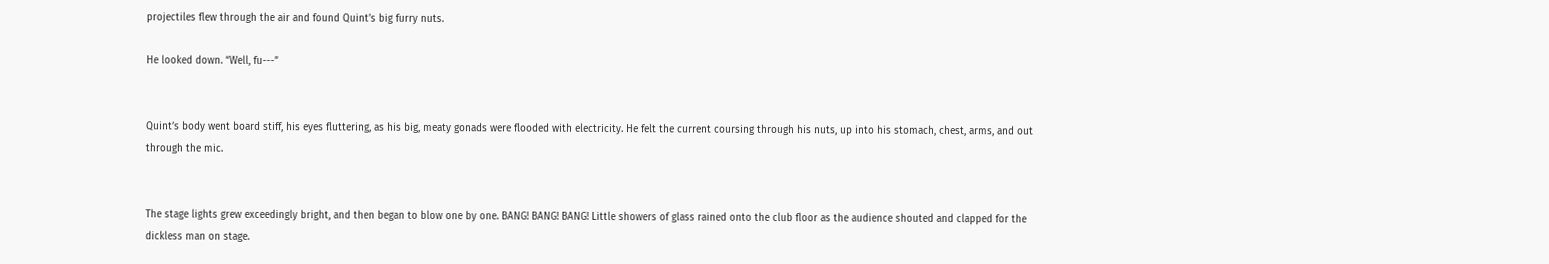projectiles flew through the air and found Quint’s big furry nuts.

He looked down. “Well, fu---”


Quint’s body went board stiff, his eyes fluttering, as his big, meaty gonads were flooded with electricity. He felt the current coursing through his nuts, up into his stomach, chest, arms, and out through the mic.


The stage lights grew exceedingly bright, and then began to blow one by one. BANG! BANG! BANG! Little showers of glass rained onto the club floor as the audience shouted and clapped for the dickless man on stage.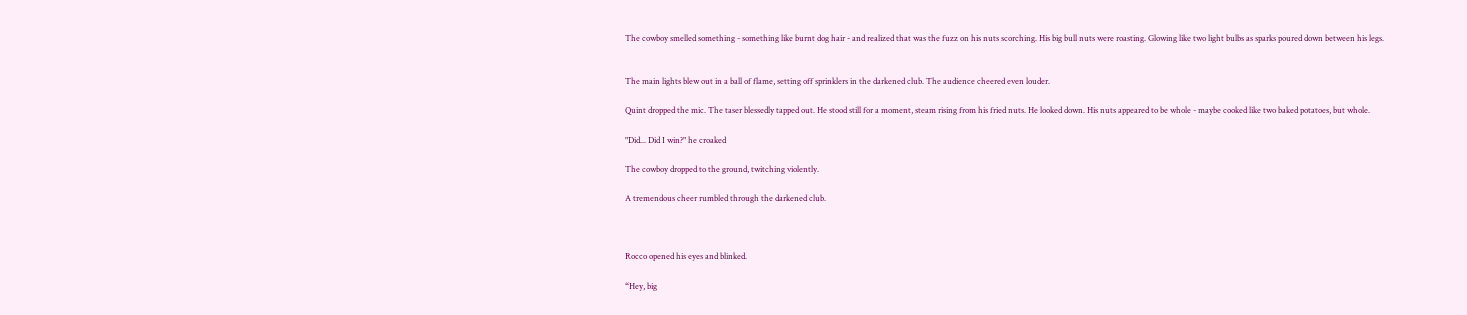The cowboy smelled something - something like burnt dog hair - and realized that was the fuzz on his nuts scorching. His big bull nuts were roasting. Glowing like two light bulbs as sparks poured down between his legs.


The main lights blew out in a ball of flame, setting off sprinklers in the darkened club. The audience cheered even louder.

Quint dropped the mic. The taser blessedly tapped out. He stood still for a moment, steam rising from his fried nuts. He looked down. His nuts appeared to be whole - maybe cooked like two baked potatoes, but whole.

"Did... Did I win?" he croaked

The cowboy dropped to the ground, twitching violently.

A tremendous cheer rumbled through the darkened club.



Rocco opened his eyes and blinked.

“Hey, big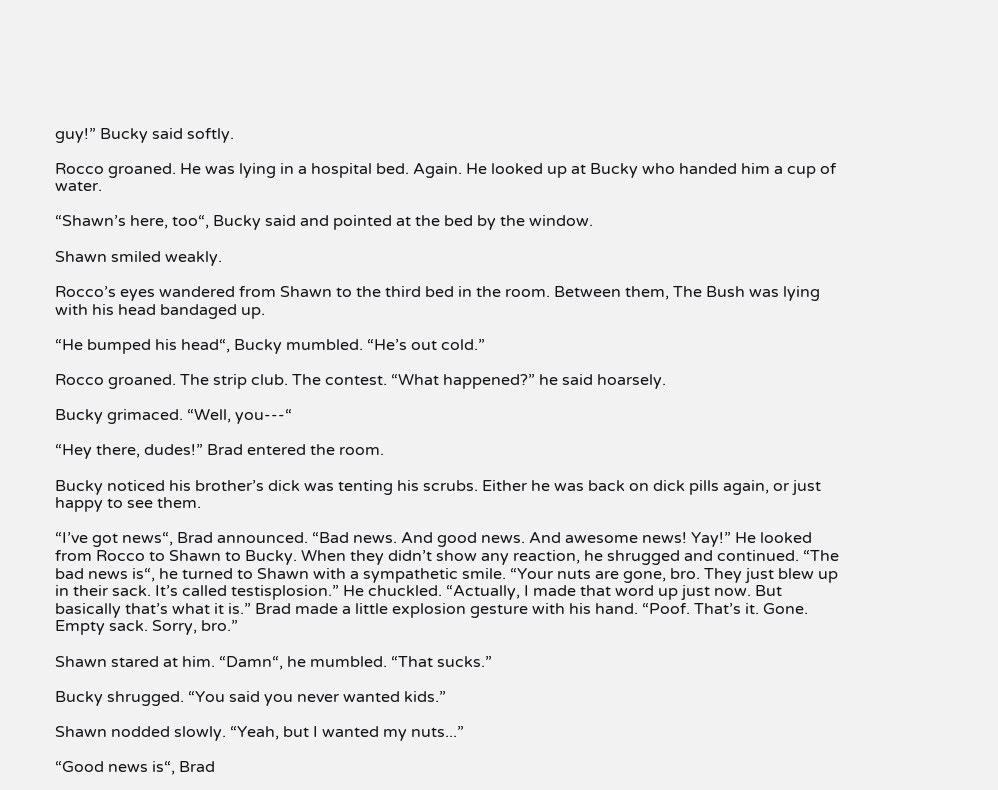guy!” Bucky said softly.

Rocco groaned. He was lying in a hospital bed. Again. He looked up at Bucky who handed him a cup of water.

“Shawn’s here, too“, Bucky said and pointed at the bed by the window.

Shawn smiled weakly.

Rocco’s eyes wandered from Shawn to the third bed in the room. Between them, The Bush was lying with his head bandaged up.

“He bumped his head“, Bucky mumbled. “He’s out cold.”

Rocco groaned. The strip club. The contest. “What happened?” he said hoarsely.

Bucky grimaced. “Well, you---“

“Hey there, dudes!” Brad entered the room.

Bucky noticed his brother’s dick was tenting his scrubs. Either he was back on dick pills again, or just happy to see them.

“I’ve got news“, Brad announced. “Bad news. And good news. And awesome news! Yay!” He looked from Rocco to Shawn to Bucky. When they didn’t show any reaction, he shrugged and continued. “The bad news is“, he turned to Shawn with a sympathetic smile. “Your nuts are gone, bro. They just blew up in their sack. It’s called testisplosion.” He chuckled. “Actually, I made that word up just now. But basically that’s what it is.” Brad made a little explosion gesture with his hand. “Poof. That’s it. Gone. Empty sack. Sorry, bro.”

Shawn stared at him. “Damn“, he mumbled. “That sucks.”

Bucky shrugged. “You said you never wanted kids.”

Shawn nodded slowly. “Yeah, but I wanted my nuts...”

“Good news is“, Brad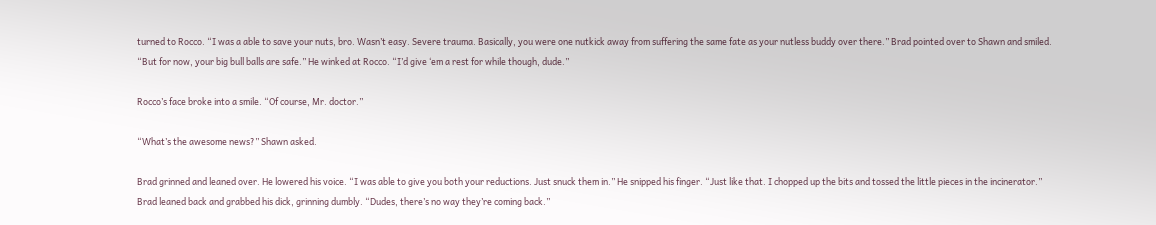turned to Rocco. “I was a able to save your nuts, bro. Wasn’t easy. Severe trauma. Basically, you were one nutkick away from suffering the same fate as your nutless buddy over there.” Brad pointed over to Shawn and smiled. “But for now, your big bull balls are safe.” He winked at Rocco. “I’d give ‘em a rest for while though, dude.”

Rocco’s face broke into a smile. “Of course, Mr. doctor.”

“What’s the awesome news?” Shawn asked.

Brad grinned and leaned over. He lowered his voice. “I was able to give you both your reductions. Just snuck them in.” He snipped his finger. “Just like that. I chopped up the bits and tossed the little pieces in the incinerator.” Brad leaned back and grabbed his dick, grinning dumbly. “Dudes, there’s no way they’re coming back.”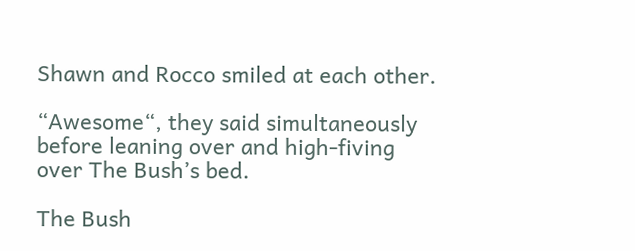Shawn and Rocco smiled at each other.

“Awesome“, they said simultaneously before leaning over and high-fiving over The Bush’s bed.

The Bush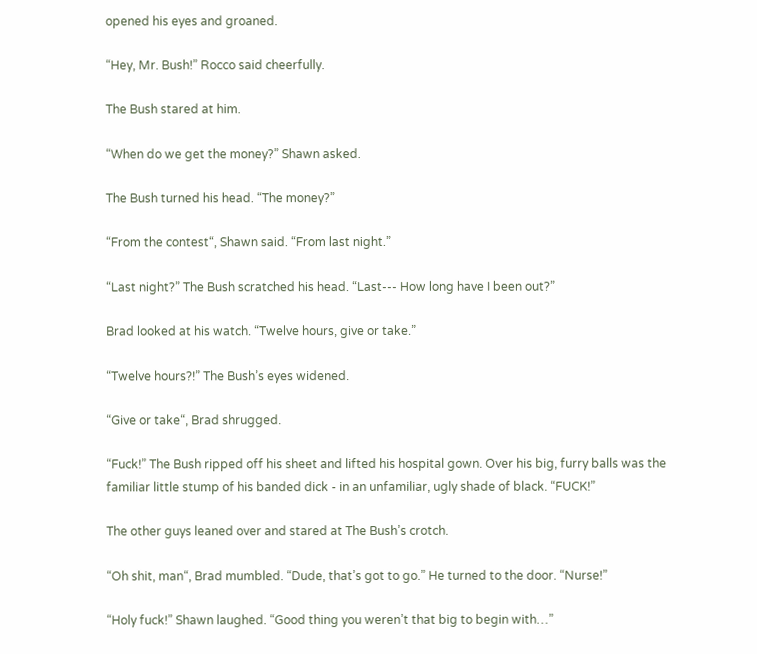opened his eyes and groaned.

“Hey, Mr. Bush!” Rocco said cheerfully.

The Bush stared at him.

“When do we get the money?” Shawn asked.

The Bush turned his head. “The money?”

“From the contest“, Shawn said. “From last night.”

“Last night?” The Bush scratched his head. “Last--- How long have I been out?”

Brad looked at his watch. “Twelve hours, give or take.”

“Twelve hours?!” The Bush’s eyes widened.

“Give or take“, Brad shrugged.

“Fuck!” The Bush ripped off his sheet and lifted his hospital gown. Over his big, furry balls was the familiar little stump of his banded dick - in an unfamiliar, ugly shade of black. “FUCK!”

The other guys leaned over and stared at The Bush’s crotch.

“Oh shit, man“, Brad mumbled. “Dude, that’s got to go.” He turned to the door. “Nurse!”

“Holy fuck!” Shawn laughed. “Good thing you weren’t that big to begin with…”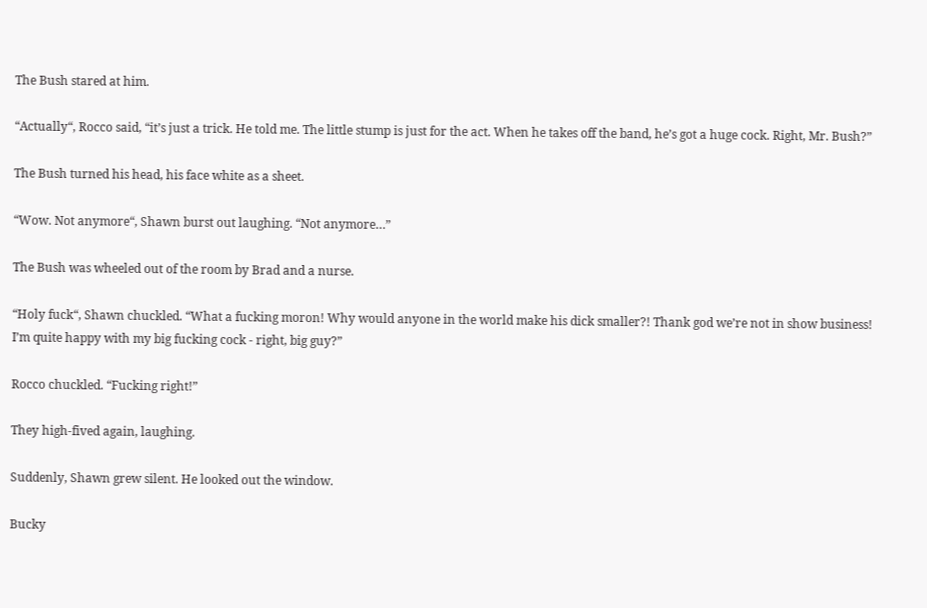The Bush stared at him.

“Actually“, Rocco said, “it’s just a trick. He told me. The little stump is just for the act. When he takes off the band, he’s got a huge cock. Right, Mr. Bush?”

The Bush turned his head, his face white as a sheet.

“Wow. Not anymore“, Shawn burst out laughing. “Not anymore…”

The Bush was wheeled out of the room by Brad and a nurse.

“Holy fuck“, Shawn chuckled. “What a fucking moron! Why would anyone in the world make his dick smaller?! Thank god we’re not in show business! I’m quite happy with my big fucking cock - right, big guy?”

Rocco chuckled. “Fucking right!”

They high-fived again, laughing.

Suddenly, Shawn grew silent. He looked out the window.

Bucky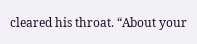cleared his throat. “About your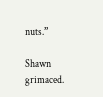nuts.”

Shawn grimaced.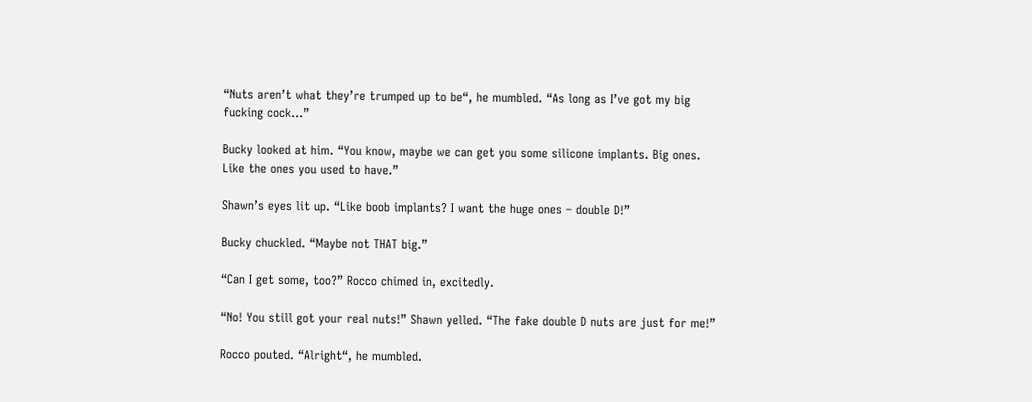“Nuts aren’t what they’re trumped up to be“, he mumbled. “As long as I’ve got my big fucking cock…”

Bucky looked at him. “You know, maybe we can get you some silicone implants. Big ones. Like the ones you used to have.”

Shawn’s eyes lit up. “Like boob implants? I want the huge ones – double D!”

Bucky chuckled. “Maybe not THAT big.”

“Can I get some, too?” Rocco chimed in, excitedly.

“No! You still got your real nuts!” Shawn yelled. “The fake double D nuts are just for me!”

Rocco pouted. “Alright“, he mumbled.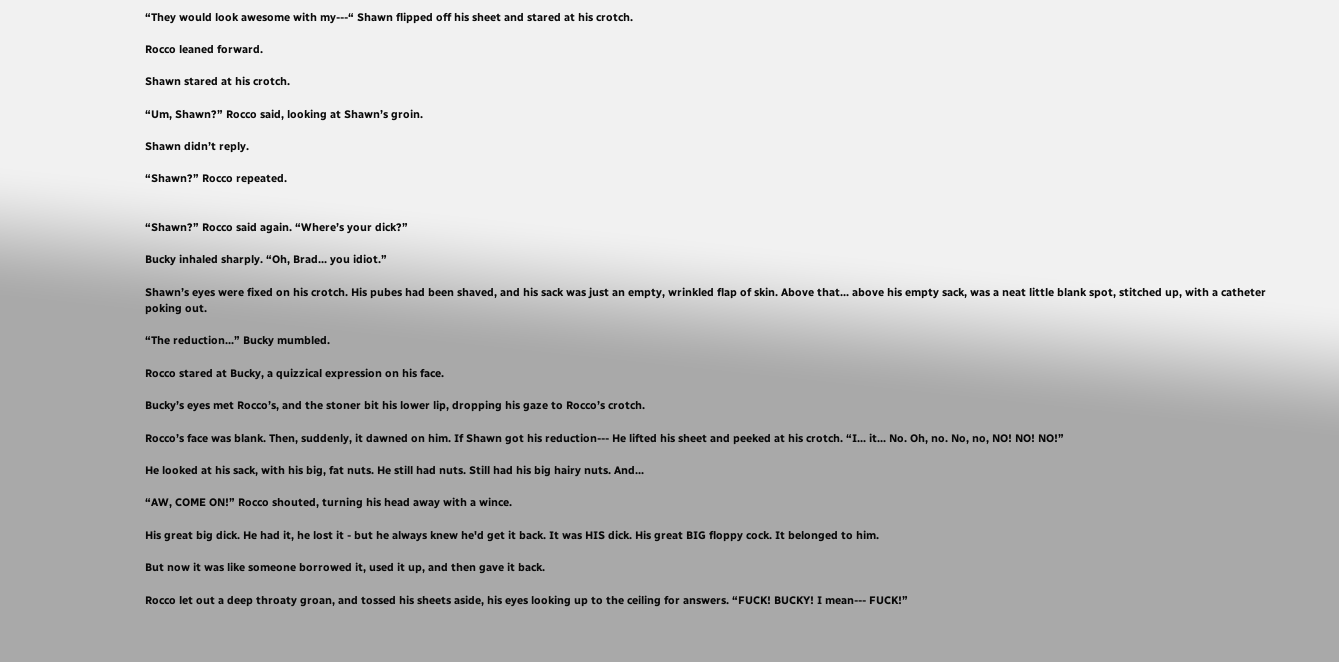“They would look awesome with my---“ Shawn flipped off his sheet and stared at his crotch.

Rocco leaned forward.

Shawn stared at his crotch.

“Um, Shawn?” Rocco said, looking at Shawn’s groin.

Shawn didn’t reply.

“Shawn?” Rocco repeated.


“Shawn?” Rocco said again. “Where’s your dick?”

Bucky inhaled sharply. “Oh, Brad... you idiot.”

Shawn’s eyes were fixed on his crotch. His pubes had been shaved, and his sack was just an empty, wrinkled flap of skin. Above that... above his empty sack, was a neat little blank spot, stitched up, with a catheter poking out.

“The reduction...” Bucky mumbled.

Rocco stared at Bucky, a quizzical expression on his face.

Bucky’s eyes met Rocco’s, and the stoner bit his lower lip, dropping his gaze to Rocco’s crotch.

Rocco’s face was blank. Then, suddenly, it dawned on him. If Shawn got his reduction--- He lifted his sheet and peeked at his crotch. “I... it... No. Oh, no. No, no, NO! NO! NO!”

He looked at his sack, with his big, fat nuts. He still had nuts. Still had his big hairy nuts. And...

“AW, COME ON!” Rocco shouted, turning his head away with a wince.

His great big dick. He had it, he lost it - but he always knew he'd get it back. It was HIS dick. His great BIG floppy cock. It belonged to him.

But now it was like someone borrowed it, used it up, and then gave it back.

Rocco let out a deep throaty groan, and tossed his sheets aside, his eyes looking up to the ceiling for answers. “FUCK! BUCKY! I mean--- FUCK!”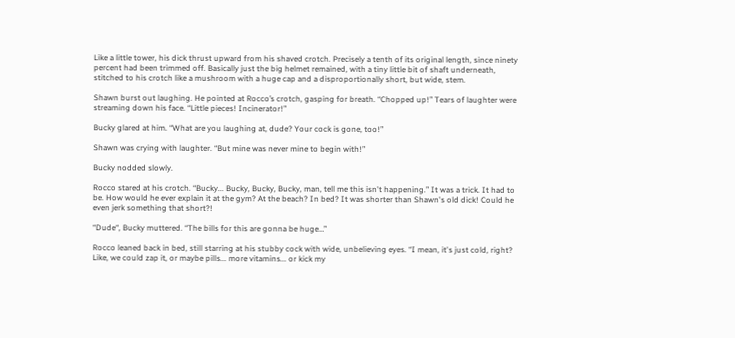Like a little tower, his dick thrust upward from his shaved crotch. Precisely a tenth of its original length, since ninety percent had been trimmed off. Basically just the big helmet remained, with a tiny little bit of shaft underneath, stitched to his crotch like a mushroom with a huge cap and a disproportionally short, but wide, stem.

Shawn burst out laughing. He pointed at Rocco’s crotch, gasping for breath. “Chopped up!” Tears of laughter were streaming down his face. “Little pieces! Incinerator!”

Bucky glared at him. “What are you laughing at, dude? Your cock is gone, too!”

Shawn was crying with laughter. “But mine was never mine to begin with!”

Bucky nodded slowly.

Rocco stared at his crotch. “Bucky... Bucky, Bucky, Bucky, man, tell me this isn't happening.” It was a trick. It had to be. How would he ever explain it at the gym? At the beach? In bed? It was shorter than Shawn's old dick! Could he even jerk something that short?!

“Dude“, Bucky muttered. “The bills for this are gonna be huge…”

Rocco leaned back in bed, still starring at his stubby cock with wide, unbelieving eyes. “I mean, it's just cold, right? Like, we could zap it, or maybe pills... more vitamins... or kick my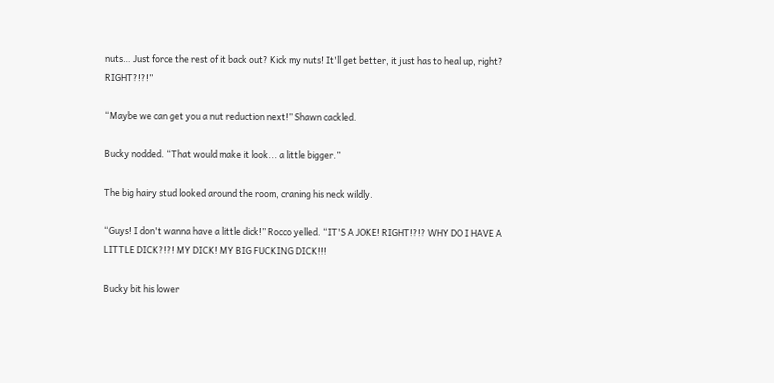nuts… Just force the rest of it back out? Kick my nuts! It'll get better, it just has to heal up, right? RIGHT?!?!”

“Maybe we can get you a nut reduction next!” Shawn cackled.

Bucky nodded. “That would make it look... a little bigger.”

The big hairy stud looked around the room, craning his neck wildly.

“Guys! I don't wanna have a little dick!” Rocco yelled. “IT'S A JOKE! RIGHT!?!? WHY DO I HAVE A LITTLE DICK?!?! MY DICK! MY BIG FUCKING DICK!!!

Bucky bit his lower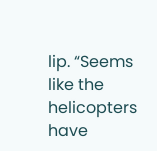lip. “Seems like the helicopters have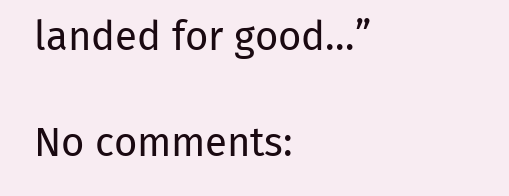landed for good…”

No comments: